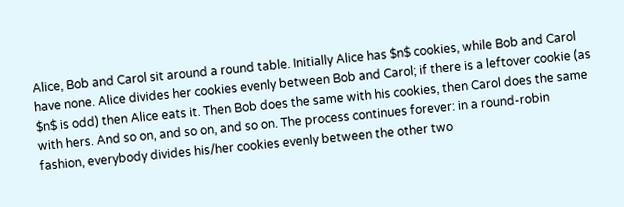Alice, Bob and Carol sit around a round table. Initially Alice has $n$ cookies, while Bob and Carol have none. Alice divides her cookies evenly between Bob and Carol; if there is a leftover cookie (as $n$ is odd) then Alice eats it. Then Bob does the same with his cookies, then Carol does the same with hers. And so on, and so on, and so on. The process continues forever: in a round-robin fashion, everybody divides his/her cookies evenly between the other two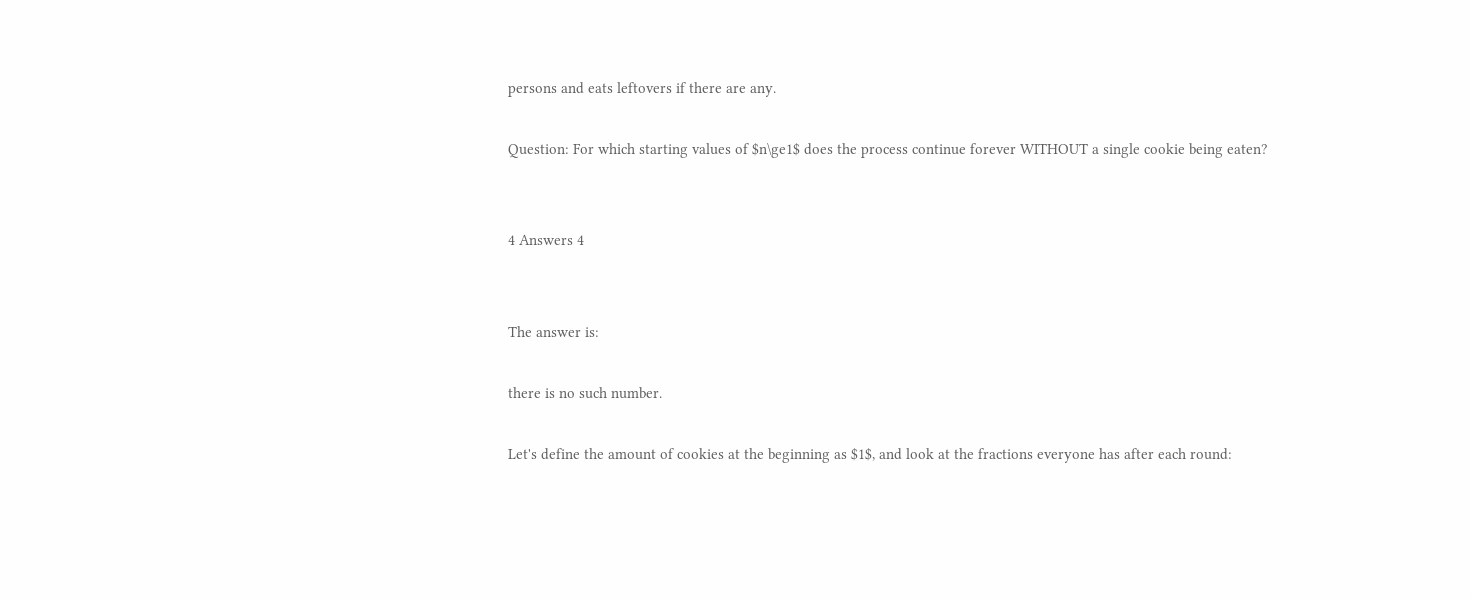persons and eats leftovers if there are any.

Question: For which starting values of $n\ge1$ does the process continue forever WITHOUT a single cookie being eaten?


4 Answers 4


The answer is:

there is no such number.

Let's define the amount of cookies at the beginning as $1$, and look at the fractions everyone has after each round: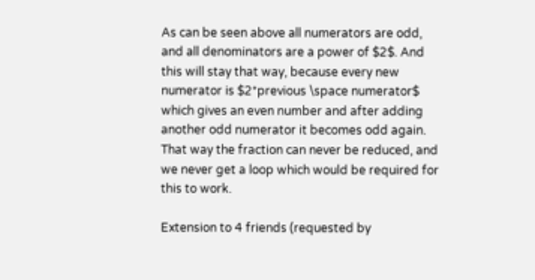As can be seen above all numerators are odd, and all denominators are a power of $2$. And this will stay that way, because every new numerator is $2*previous \space numerator$ which gives an even number and after adding another odd numerator it becomes odd again. That way the fraction can never be reduced, and we never get a loop which would be required for this to work.

Extension to 4 friends (requested by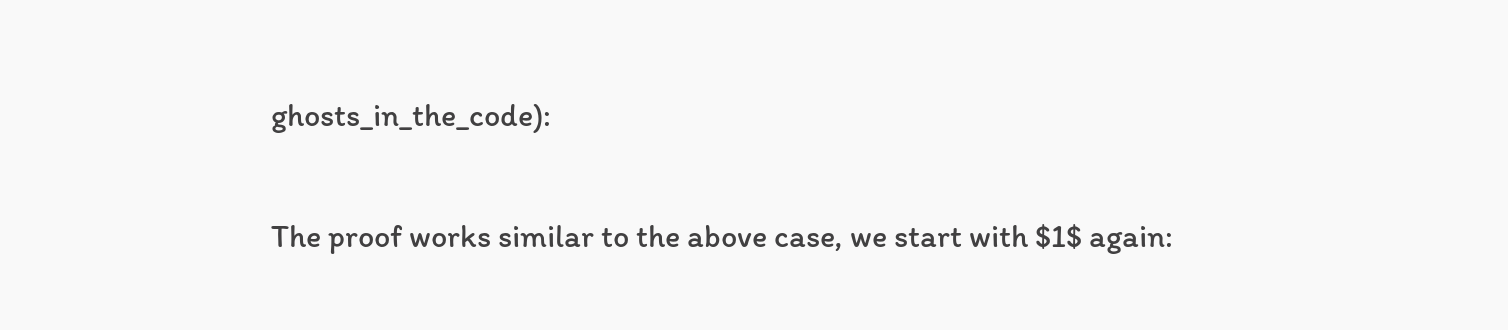ghosts_in_the_code):

The proof works similar to the above case, we start with $1$ again: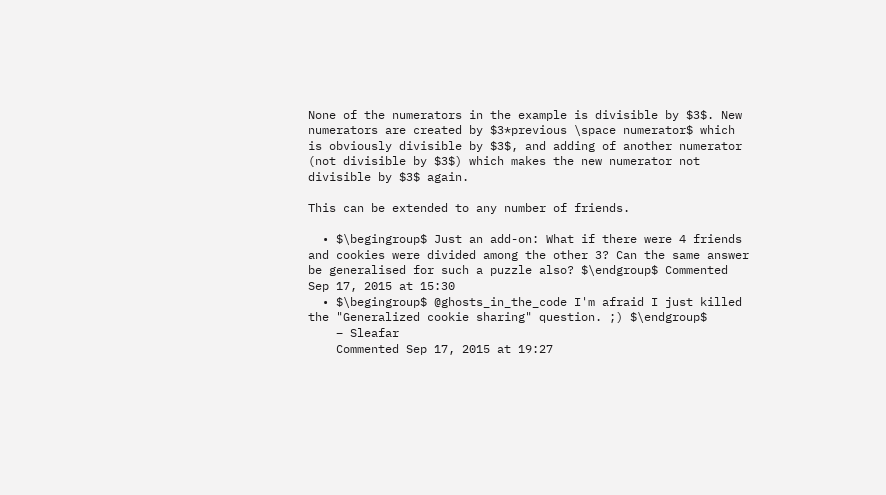None of the numerators in the example is divisible by $3$. New numerators are created by $3*previous \space numerator$ which is obviously divisible by $3$, and adding of another numerator (not divisible by $3$) which makes the new numerator not divisible by $3$ again.

This can be extended to any number of friends.

  • $\begingroup$ Just an add-on: What if there were 4 friends and cookies were divided among the other 3? Can the same answer be generalised for such a puzzle also? $\endgroup$ Commented Sep 17, 2015 at 15:30
  • $\begingroup$ @ghosts_in_the_code I'm afraid I just killed the "Generalized cookie sharing" question. ;) $\endgroup$
    – Sleafar
    Commented Sep 17, 2015 at 19:27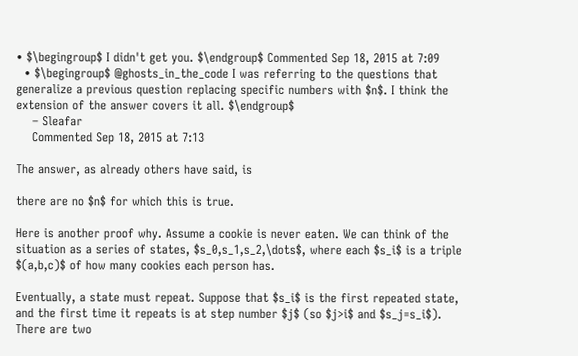• $\begingroup$ I didn't get you. $\endgroup$ Commented Sep 18, 2015 at 7:09
  • $\begingroup$ @ghosts_in_the_code I was referring to the questions that generalize a previous question replacing specific numbers with $n$. I think the extension of the answer covers it all. $\endgroup$
    – Sleafar
    Commented Sep 18, 2015 at 7:13

The answer, as already others have said, is

there are no $n$ for which this is true.

Here is another proof why. Assume a cookie is never eaten. We can think of the situation as a series of states, $s_0,s_1,s_2,\dots$, where each $s_i$ is a triple $(a,b,c)$ of how many cookies each person has.

Eventually, a state must repeat. Suppose that $s_i$ is the first repeated state, and the first time it repeats is at step number $j$ (so $j>i$ and $s_j=s_i$). There are two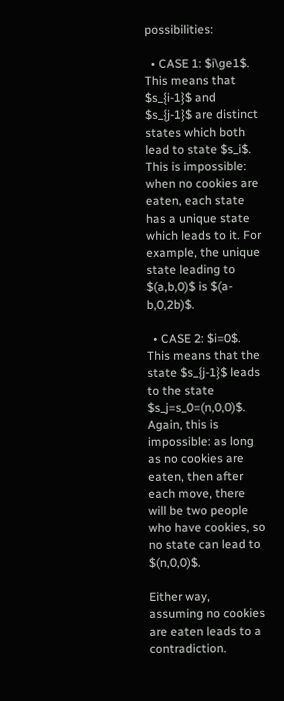possibilities:

  • CASE 1: $i\ge1$. This means that $s_{i-1}$ and $s_{j-1}$ are distinct states which both lead to state $s_i$. This is impossible: when no cookies are eaten, each state has a unique state which leads to it. For example, the unique state leading to $(a,b,0)$ is $(a-b,0,2b)$.

  • CASE 2: $i=0$. This means that the state $s_{j-1}$ leads to the state $s_j=s_0=(n,0,0)$. Again, this is impossible: as long as no cookies are eaten, then after each move, there will be two people who have cookies, so no state can lead to $(n,0,0)$.

Either way, assuming no cookies are eaten leads to a contradiction.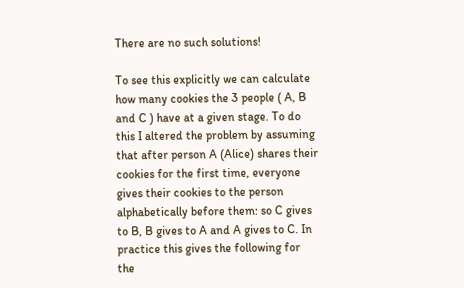There are no such solutions!

To see this explicitly we can calculate how many cookies the 3 people ( A, B and C ) have at a given stage. To do this I altered the problem by assuming that after person A (Alice) shares their cookies for the first time, everyone gives their cookies to the person alphabetically before them: so C gives to B, B gives to A and A gives to C. In practice this gives the following for the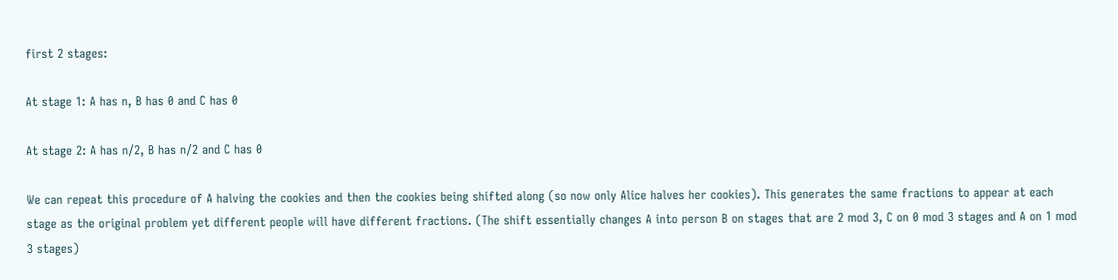first 2 stages:

At stage 1: A has n, B has 0 and C has 0

At stage 2: A has n/2, B has n/2 and C has 0

We can repeat this procedure of A halving the cookies and then the cookies being shifted along (so now only Alice halves her cookies). This generates the same fractions to appear at each stage as the original problem yet different people will have different fractions. (The shift essentially changes A into person B on stages that are 2 mod 3, C on 0 mod 3 stages and A on 1 mod 3 stages)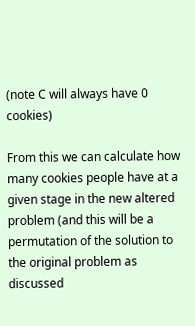(note C will always have 0 cookies)

From this we can calculate how many cookies people have at a given stage in the new altered problem (and this will be a permutation of the solution to the original problem as discussed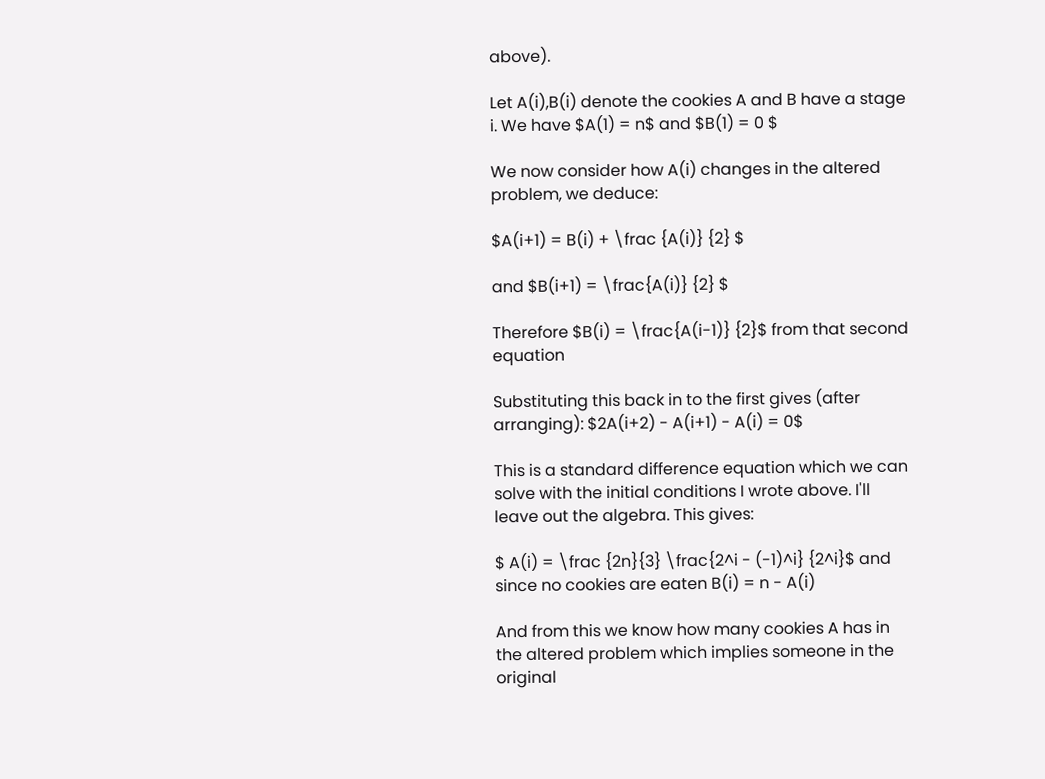above).

Let A(i),B(i) denote the cookies A and B have a stage i. We have $A(1) = n$ and $B(1) = 0 $

We now consider how A(i) changes in the altered problem, we deduce:

$A(i+1) = B(i) + \frac {A(i)} {2} $

and $B(i+1) = \frac{A(i)} {2} $

Therefore $B(i) = \frac{A(i-1)} {2}$ from that second equation

Substituting this back in to the first gives (after arranging): $2A(i+2) - A(i+1) - A(i) = 0$

This is a standard difference equation which we can solve with the initial conditions I wrote above. I'll leave out the algebra. This gives:

$ A(i) = \frac {2n}{3} \frac{2^i - (-1)^i} {2^i}$ and since no cookies are eaten B(i) = n - A(i)

And from this we know how many cookies A has in the altered problem which implies someone in the original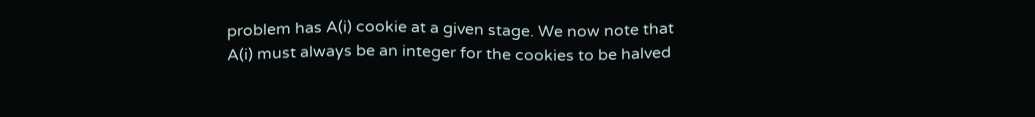problem has A(i) cookie at a given stage. We now note that A(i) must always be an integer for the cookies to be halved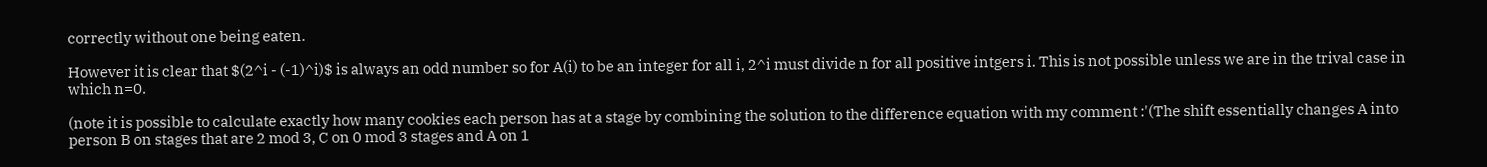correctly without one being eaten.

However it is clear that $(2^i - (-1)^i)$ is always an odd number so for A(i) to be an integer for all i, 2^i must divide n for all positive intgers i. This is not possible unless we are in the trival case in which n=0.

(note it is possible to calculate exactly how many cookies each person has at a stage by combining the solution to the difference equation with my comment :'(The shift essentially changes A into person B on stages that are 2 mod 3, C on 0 mod 3 stages and A on 1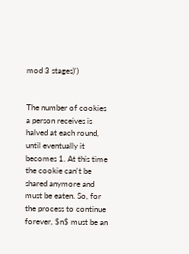mod 3 stages)')


The number of cookies a person receives is halved at each round, until eventually it becomes 1. At this time the cookie can't be shared anymore and must be eaten. So, for the process to continue forever, $n$ must be an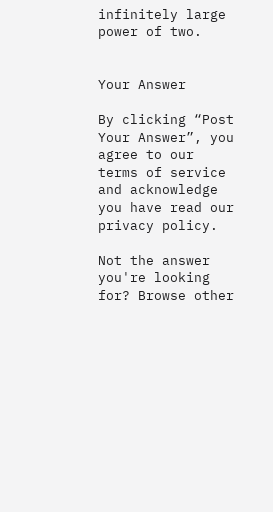infinitely large power of two.


Your Answer

By clicking “Post Your Answer”, you agree to our terms of service and acknowledge you have read our privacy policy.

Not the answer you're looking for? Browse other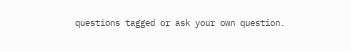questions tagged or ask your own question.